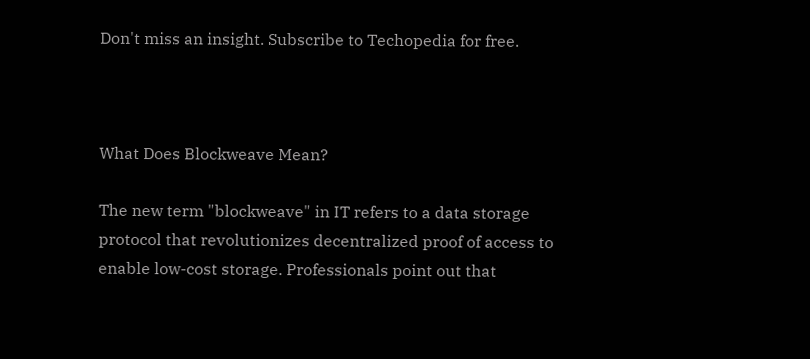Don't miss an insight. Subscribe to Techopedia for free.



What Does Blockweave Mean?

The new term "blockweave" in IT refers to a data storage protocol that revolutionizes decentralized proof of access to enable low-cost storage. Professionals point out that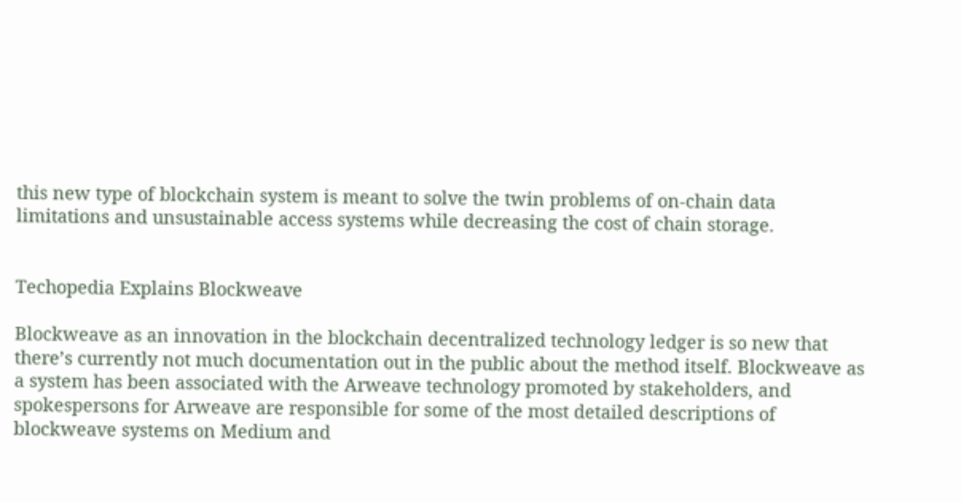this new type of blockchain system is meant to solve the twin problems of on-chain data limitations and unsustainable access systems while decreasing the cost of chain storage.


Techopedia Explains Blockweave

Blockweave as an innovation in the blockchain decentralized technology ledger is so new that there’s currently not much documentation out in the public about the method itself. Blockweave as a system has been associated with the Arweave technology promoted by stakeholders, and spokespersons for Arweave are responsible for some of the most detailed descriptions of blockweave systems on Medium and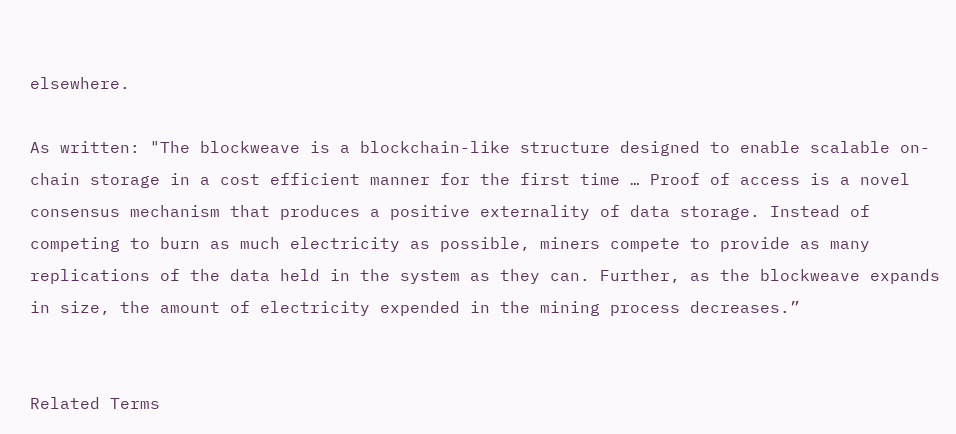elsewhere.

As written: "The blockweave is a blockchain-like structure designed to enable scalable on-chain storage in a cost efficient manner for the first time … Proof of access is a novel consensus mechanism that produces a positive externality of data storage. Instead of competing to burn as much electricity as possible, miners compete to provide as many replications of the data held in the system as they can. Further, as the blockweave expands in size, the amount of electricity expended in the mining process decreases.”


Related Terms